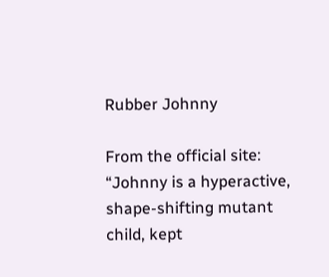Rubber Johnny

From the official site: “Johnny is a hyperactive, shape-shifting mutant child, kept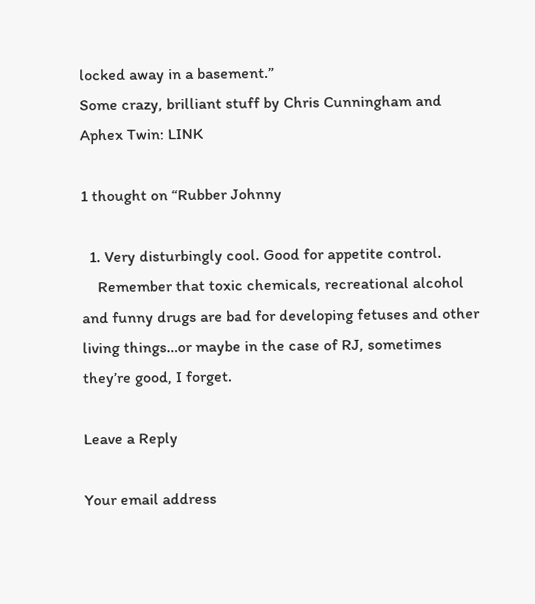locked away in a basement.”
Some crazy, brilliant stuff by Chris Cunningham and Aphex Twin: LINK

1 thought on “Rubber Johnny

  1. Very disturbingly cool. Good for appetite control.
    Remember that toxic chemicals, recreational alcohol and funny drugs are bad for developing fetuses and other living things…or maybe in the case of RJ, sometimes they’re good, I forget.

Leave a Reply

Your email address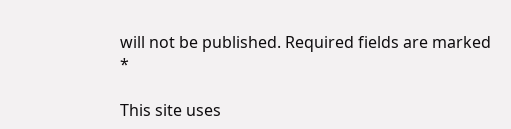will not be published. Required fields are marked *

This site uses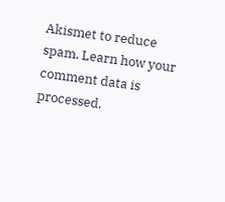Akismet to reduce spam. Learn how your comment data is processed.